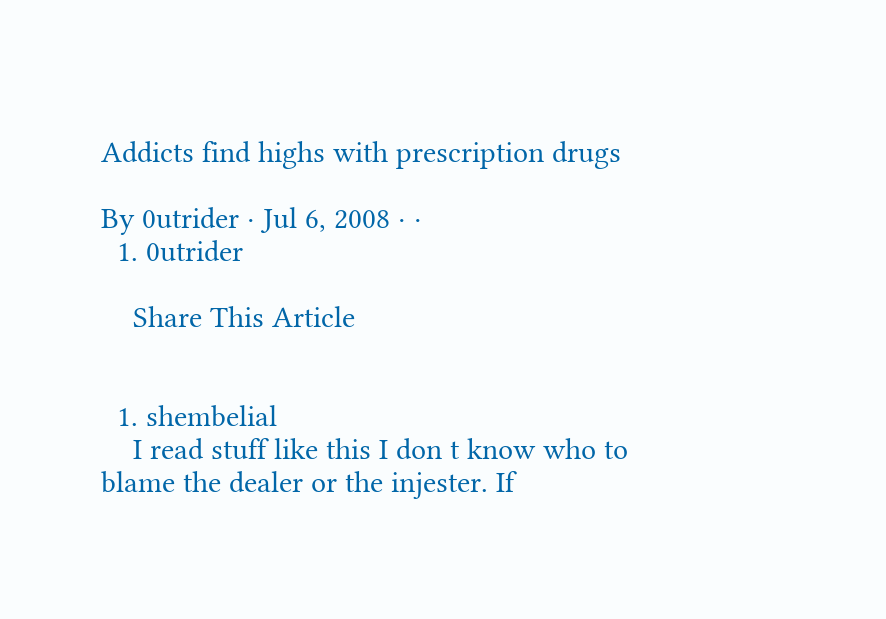Addicts find highs with prescription drugs

By 0utrider · Jul 6, 2008 · ·
  1. 0utrider

    Share This Article


  1. shembelial
    I read stuff like this I don t know who to blame the dealer or the injester. If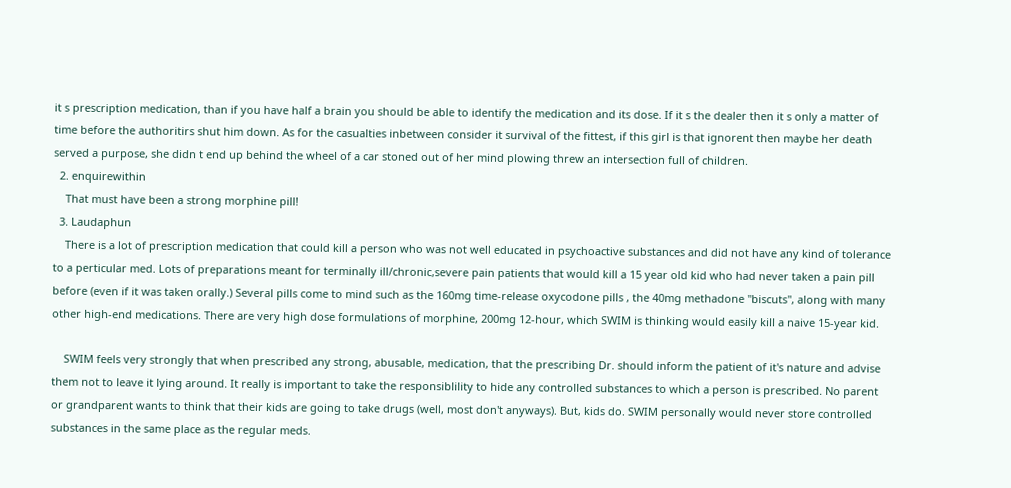it s prescription medication, than if you have half a brain you should be able to identify the medication and its dose. If it s the dealer then it s only a matter of time before the authoritirs shut him down. As for the casualties inbetween consider it survival of the fittest, if this girl is that ignorent then maybe her death served a purpose, she didn t end up behind the wheel of a car stoned out of her mind plowing threw an intersection full of children.
  2. enquirewithin
    That must have been a strong morphine pill!
  3. Laudaphun
    There is a lot of prescription medication that could kill a person who was not well educated in psychoactive substances and did not have any kind of tolerance to a perticular med. Lots of preparations meant for terminally ill/chronic,severe pain patients that would kill a 15 year old kid who had never taken a pain pill before (even if it was taken orally.) Several pills come to mind such as the 160mg time-release oxycodone pills , the 40mg methadone "biscuts", along with many other high-end medications. There are very high dose formulations of morphine, 200mg 12-hour, which SWIM is thinking would easily kill a naive 15-year kid.

    SWIM feels very strongly that when prescribed any strong, abusable, medication, that the prescribing Dr. should inform the patient of it's nature and advise them not to leave it lying around. It really is important to take the responsiblility to hide any controlled substances to which a person is prescribed. No parent or grandparent wants to think that their kids are going to take drugs (well, most don't anyways). But, kids do. SWIM personally would never store controlled substances in the same place as the regular meds.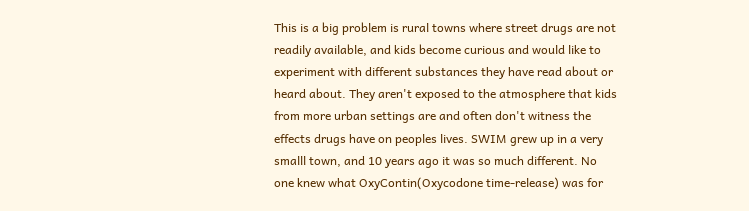This is a big problem is rural towns where street drugs are not readily available, and kids become curious and would like to experiment with different substances they have read about or heard about. They aren't exposed to the atmosphere that kids from more urban settings are and often don't witness the effects drugs have on peoples lives. SWIM grew up in a very smalll town, and 10 years ago it was so much different. No one knew what OxyContin(Oxycodone time-release) was for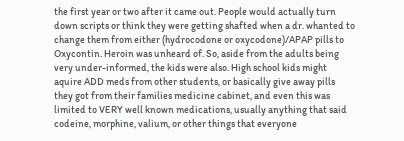the first year or two after it came out. People would actually turn down scripts or think they were getting shafted when a dr. whanted to change them from either (hydrocodone or oxycodone)/APAP pills to Oxycontin. Heroin was unheard of. So, aside from the adults being very under-informed, the kids were also. High school kids might aquire ADD meds from other students, or basically give away pills they got from their families medicine cabinet, and even this was limited to VERY well known medications, usually anything that said codeine, morphine, valium, or other things that everyone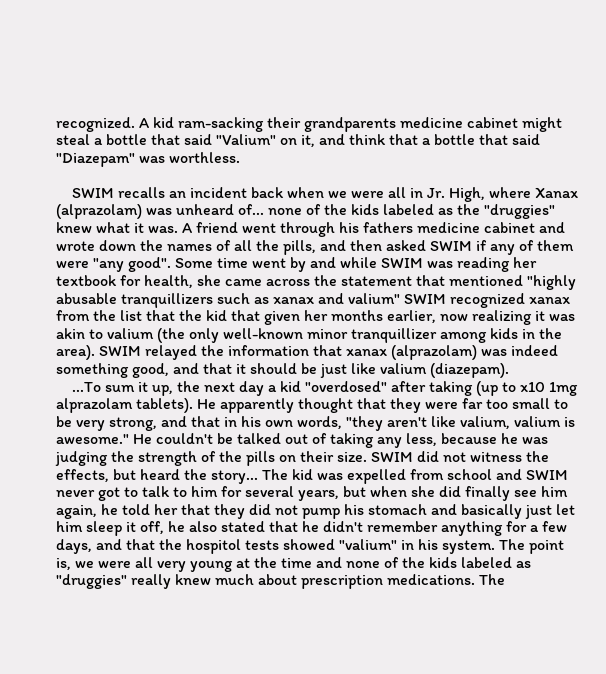recognized. A kid ram-sacking their grandparents medicine cabinet might steal a bottle that said "Valium" on it, and think that a bottle that said "Diazepam" was worthless.

    SWIM recalls an incident back when we were all in Jr. High, where Xanax (alprazolam) was unheard of... none of the kids labeled as the "druggies" knew what it was. A friend went through his fathers medicine cabinet and wrote down the names of all the pills, and then asked SWIM if any of them were "any good". Some time went by and while SWIM was reading her textbook for health, she came across the statement that mentioned "highly abusable tranquillizers such as xanax and valium" SWIM recognized xanax from the list that the kid that given her months earlier, now realizing it was akin to valium (the only well-known minor tranquillizer among kids in the area). SWIM relayed the information that xanax (alprazolam) was indeed something good, and that it should be just like valium (diazepam).
    ...To sum it up, the next day a kid "overdosed" after taking (up to x10 1mg alprazolam tablets). He apparently thought that they were far too small to be very strong, and that in his own words, "they aren't like valium, valium is awesome." He couldn't be talked out of taking any less, because he was judging the strength of the pills on their size. SWIM did not witness the effects, but heard the story... The kid was expelled from school and SWIM never got to talk to him for several years, but when she did finally see him again, he told her that they did not pump his stomach and basically just let him sleep it off, he also stated that he didn't remember anything for a few days, and that the hospitol tests showed "valium" in his system. The point is, we were all very young at the time and none of the kids labeled as "druggies" really knew much about prescription medications. The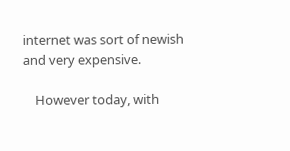internet was sort of newish and very expensive.

    However today, with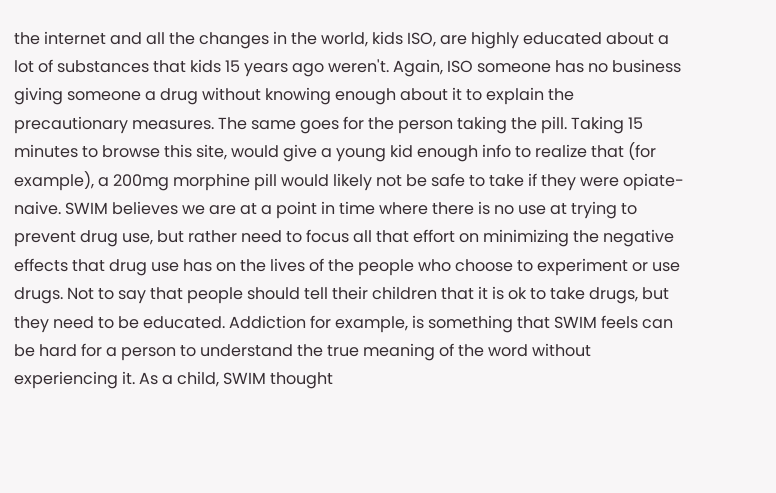the internet and all the changes in the world, kids ISO, are highly educated about a lot of substances that kids 15 years ago weren't. Again, ISO someone has no business giving someone a drug without knowing enough about it to explain the precautionary measures. The same goes for the person taking the pill. Taking 15 minutes to browse this site, would give a young kid enough info to realize that (for example), a 200mg morphine pill would likely not be safe to take if they were opiate-naive. SWIM believes we are at a point in time where there is no use at trying to prevent drug use, but rather need to focus all that effort on minimizing the negative effects that drug use has on the lives of the people who choose to experiment or use drugs. Not to say that people should tell their children that it is ok to take drugs, but they need to be educated. Addiction for example, is something that SWIM feels can be hard for a person to understand the true meaning of the word without experiencing it. As a child, SWIM thought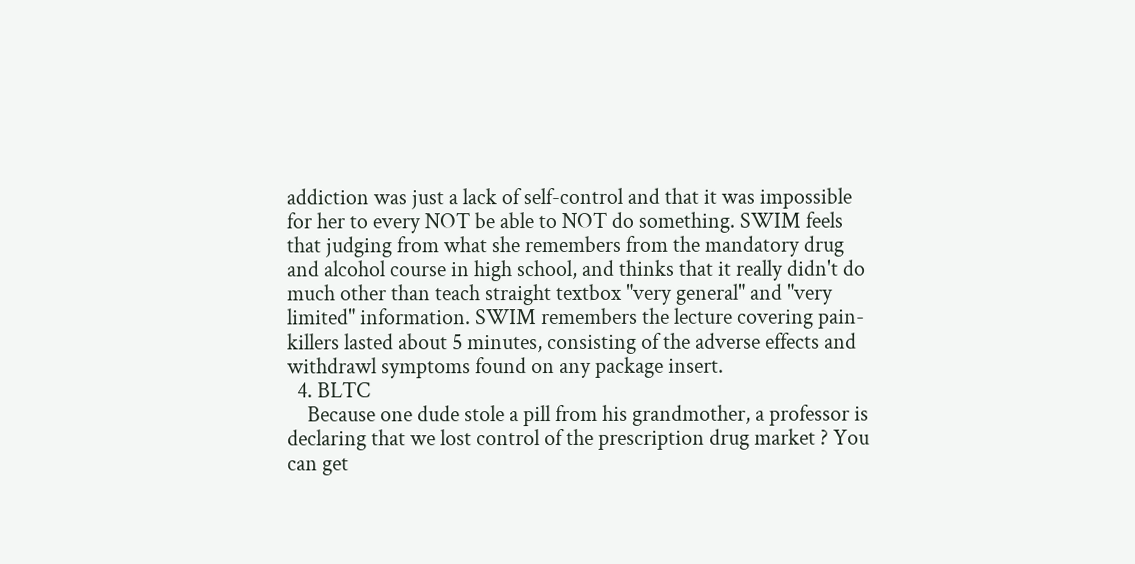addiction was just a lack of self-control and that it was impossible for her to every NOT be able to NOT do something. SWIM feels that judging from what she remembers from the mandatory drug and alcohol course in high school, and thinks that it really didn't do much other than teach straight textbox "very general" and "very limited" information. SWIM remembers the lecture covering pain-killers lasted about 5 minutes, consisting of the adverse effects and withdrawl symptoms found on any package insert.
  4. BLTC
    Because one dude stole a pill from his grandmother, a professor is declaring that we lost control of the prescription drug market ? You can get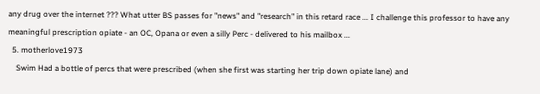any drug over the internet ??? What utter BS passes for "news" and "research" in this retard race ... I challenge this professor to have any meaningful prescription opiate - an OC, Opana or even a silly Perc - delivered to his mailbox ...
  5. motherlove1973
    Swim Had a bottle of percs that were prescribed (when she first was starting her trip down opiate lane) and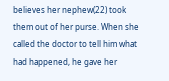believes her nephew(22) took them out of her purse. When she called the doctor to tell him what had happened, he gave her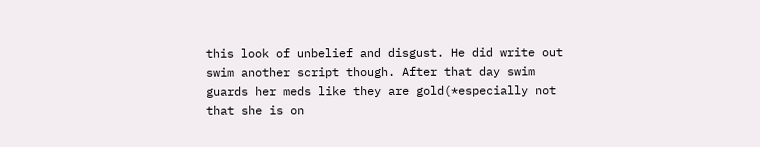this look of unbelief and disgust. He did write out swim another script though. After that day swim guards her meds like they are gold(*especially not that she is on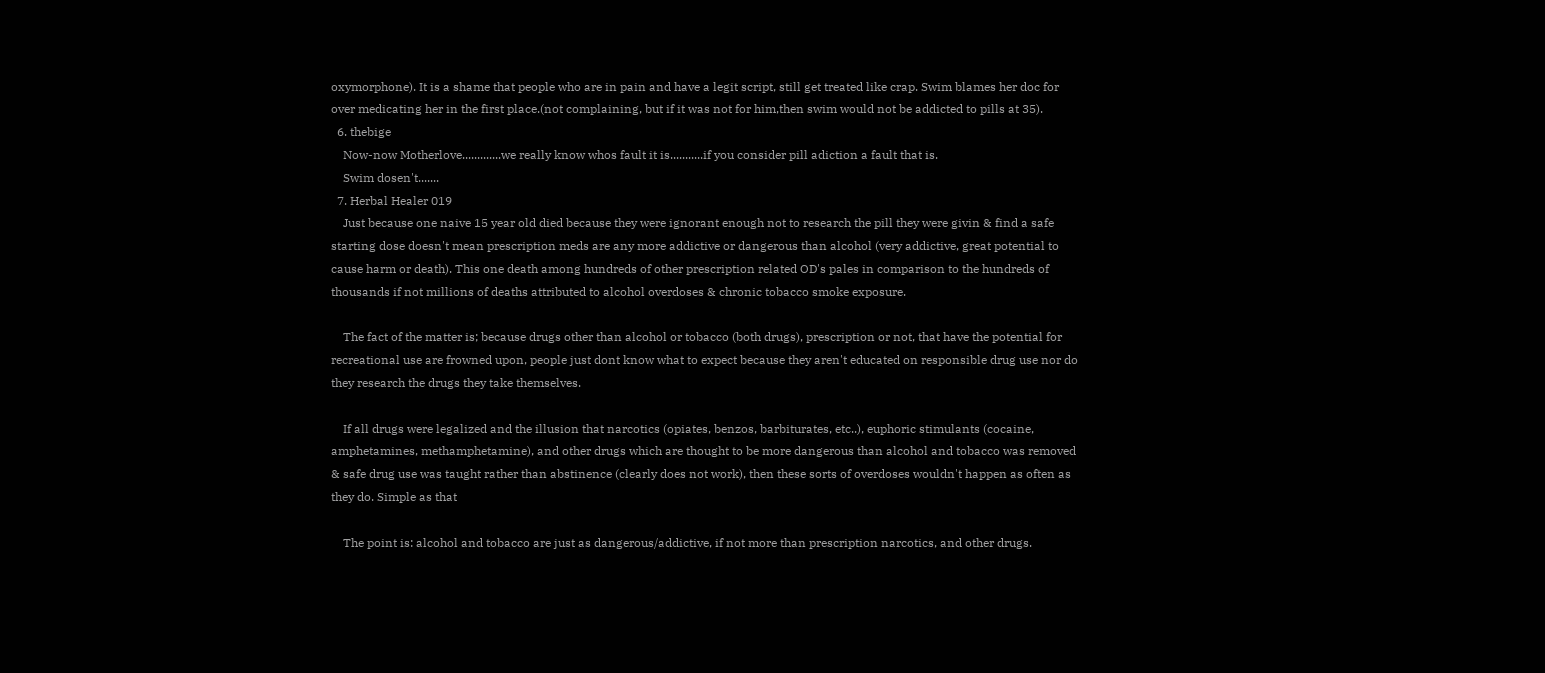oxymorphone). It is a shame that people who are in pain and have a legit script, still get treated like crap. Swim blames her doc for over medicating her in the first place.(not complaining, but if it was not for him,then swim would not be addicted to pills at 35).
  6. thebige
    Now-now Motherlove.............we really know whos fault it is...........if you consider pill adiction a fault that is.
    Swim dosen't.......
  7. Herbal Healer 019
    Just because one naive 15 year old died because they were ignorant enough not to research the pill they were givin & find a safe starting dose doesn't mean prescription meds are any more addictive or dangerous than alcohol (very addictive, great potential to cause harm or death). This one death among hundreds of other prescription related OD's pales in comparison to the hundreds of thousands if not millions of deaths attributed to alcohol overdoses & chronic tobacco smoke exposure.

    The fact of the matter is; because drugs other than alcohol or tobacco (both drugs), prescription or not, that have the potential for recreational use are frowned upon, people just dont know what to expect because they aren't educated on responsible drug use nor do they research the drugs they take themselves.

    If all drugs were legalized and the illusion that narcotics (opiates, benzos, barbiturates, etc..), euphoric stimulants (cocaine, amphetamines, methamphetamine), and other drugs which are thought to be more dangerous than alcohol and tobacco was removed & safe drug use was taught rather than abstinence (clearly does not work), then these sorts of overdoses wouldn't happen as often as they do. Simple as that

    The point is: alcohol and tobacco are just as dangerous/addictive, if not more than prescription narcotics, and other drugs.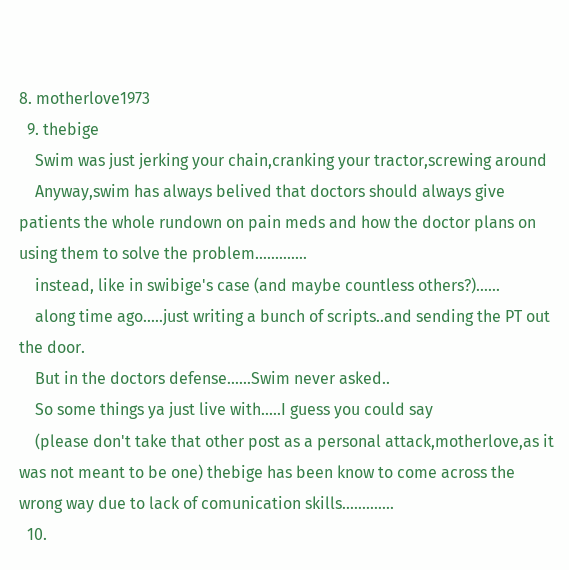8. motherlove1973
  9. thebige
    Swim was just jerking your chain,cranking your tractor,screwing around
    Anyway,swim has always belived that doctors should always give patients the whole rundown on pain meds and how the doctor plans on using them to solve the problem.............
    instead, like in swibige's case (and maybe countless others?)......
    along time ago.....just writing a bunch of scripts..and sending the PT out the door.
    But in the doctors defense......Swim never asked..
    So some things ya just live with.....I guess you could say
    (please don't take that other post as a personal attack,motherlove,as it was not meant to be one) thebige has been know to come across the wrong way due to lack of comunication skills.............
  10.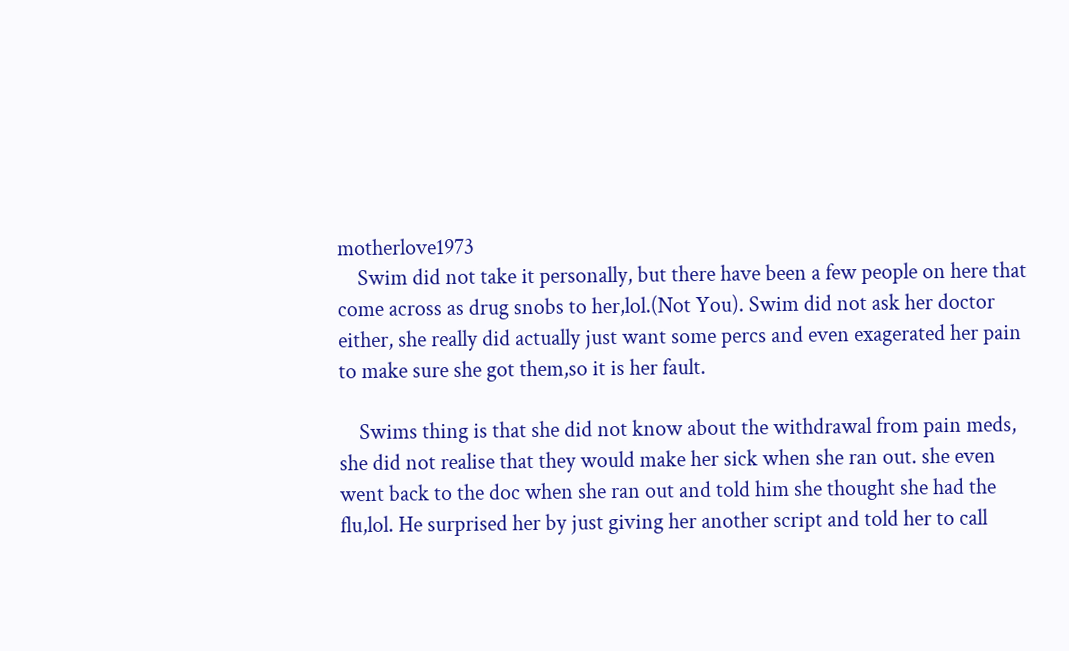motherlove1973
    Swim did not take it personally, but there have been a few people on here that come across as drug snobs to her,lol.(Not You). Swim did not ask her doctor either, she really did actually just want some percs and even exagerated her pain to make sure she got them,so it is her fault.

    Swims thing is that she did not know about the withdrawal from pain meds, she did not realise that they would make her sick when she ran out. she even went back to the doc when she ran out and told him she thought she had the flu,lol. He surprised her by just giving her another script and told her to call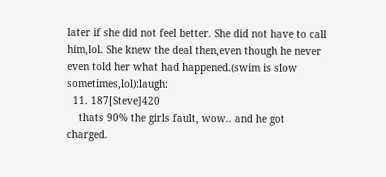later if she did not feel better. She did not have to call him,lol. She knew the deal then,even though he never even told her what had happened.(swim is slow sometimes,lol):laugh:
  11. 187[Steve]420
    thats 90% the girls fault, wow.. and he got charged.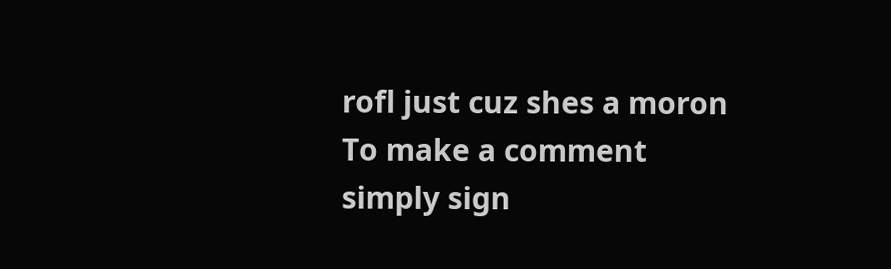rofl just cuz shes a moron
To make a comment simply sign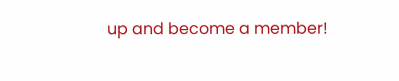up and become a member!